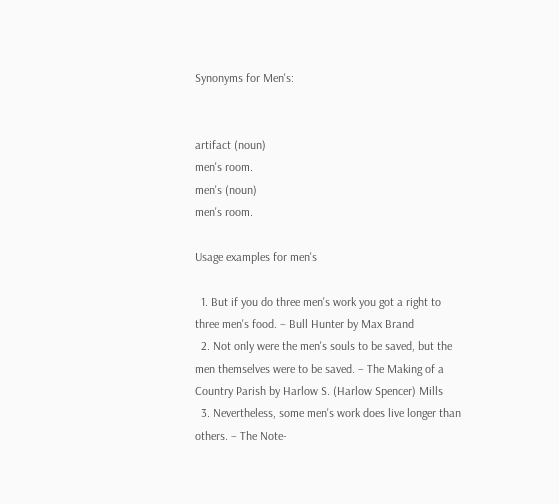Synonyms for Men's:


artifact (noun)
men's room.
men's (noun)
men's room.

Usage examples for men's

  1. But if you do three men's work you got a right to three men's food. – Bull Hunter by Max Brand
  2. Not only were the men's souls to be saved, but the men themselves were to be saved. – The Making of a Country Parish by Harlow S. (Harlow Spencer) Mills
  3. Nevertheless, some men's work does live longer than others. – The Note-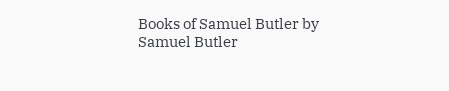Books of Samuel Butler by Samuel Butler